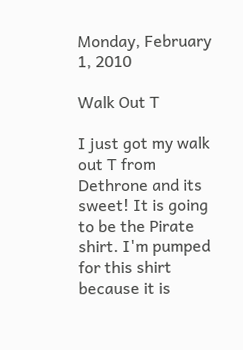Monday, February 1, 2010

Walk Out T

I just got my walk out T from Dethrone and its sweet! It is going to be the Pirate shirt. I'm pumped for this shirt because it is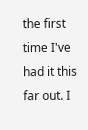the first time I've had it this far out. I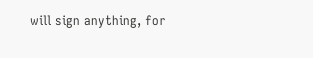will sign anything, for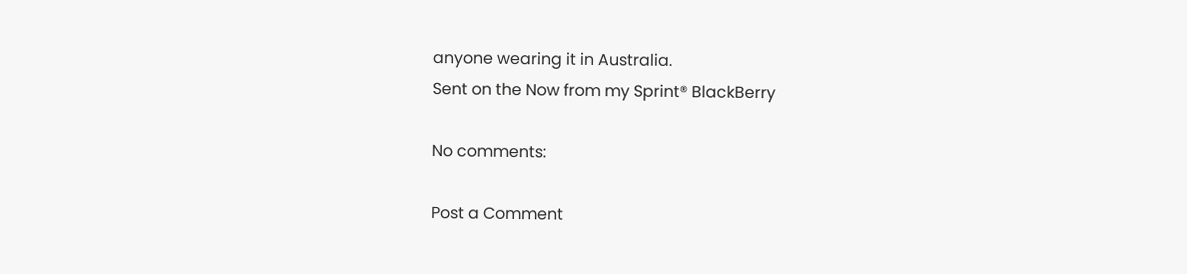anyone wearing it in Australia.
Sent on the Now from my Sprint® BlackBerry

No comments:

Post a Comment